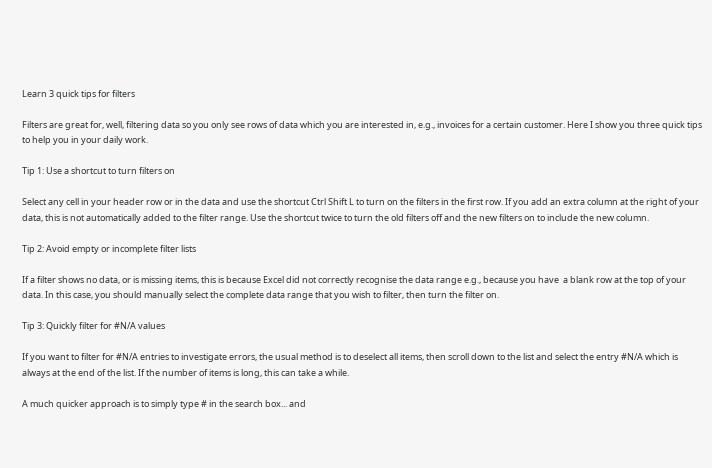Learn 3 quick tips for filters

Filters are great for, well, filtering data so you only see rows of data which you are interested in, e.g., invoices for a certain customer. Here I show you three quick tips to help you in your daily work.

Tip 1: Use a shortcut to turn filters on

Select any cell in your header row or in the data and use the shortcut Ctrl Shift L to turn on the filters in the first row. If you add an extra column at the right of your data, this is not automatically added to the filter range. Use the shortcut twice to turn the old filters off and the new filters on to include the new column.

Tip 2: Avoid empty or incomplete filter lists

If a filter shows no data, or is missing items, this is because Excel did not correctly recognise the data range e.g., because you have  a blank row at the top of your data. In this case, you should manually select the complete data range that you wish to filter, then turn the filter on.

Tip 3: Quickly filter for #N/A values

If you want to filter for #N/A entries to investigate errors, the usual method is to deselect all items, then scroll down to the list and select the entry #N/A which is always at the end of the list. If the number of items is long, this can take a while.

A much quicker approach is to simply type # in the search box... and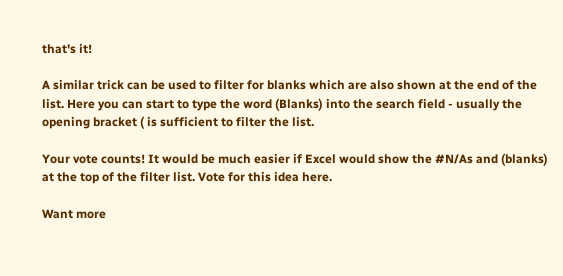that's it!

A similar trick can be used to filter for blanks which are also shown at the end of the list. Here you can start to type the word (Blanks) into the search field - usually the opening bracket ( is sufficient to filter the list.

Your vote counts! It would be much easier if Excel would show the #N/As and (blanks) at the top of the filter list. Vote for this idea here.

Want more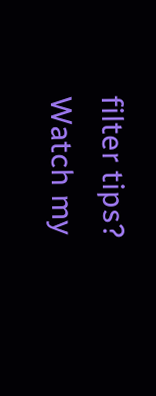filter tips? Watch my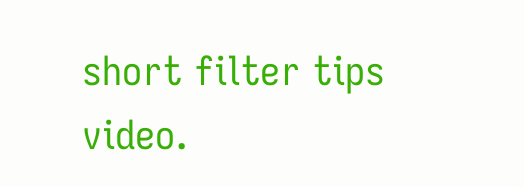short filter tips video.